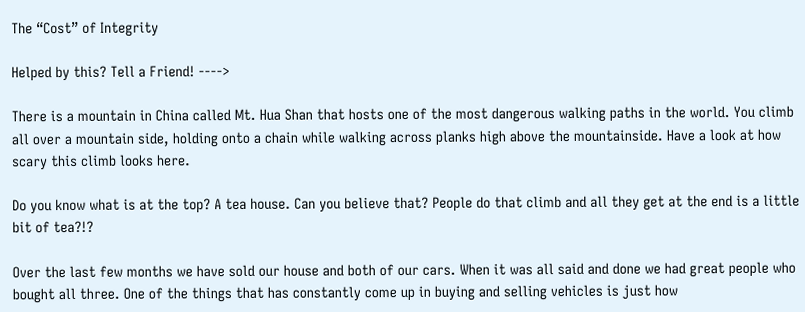The “Cost” of Integrity

Helped by this? Tell a Friend! ---->

There is a mountain in China called Mt. Hua Shan that hosts one of the most dangerous walking paths in the world. You climb all over a mountain side, holding onto a chain while walking across planks high above the mountainside. Have a look at how scary this climb looks here.

Do you know what is at the top? A tea house. Can you believe that? People do that climb and all they get at the end is a little bit of tea?!?

Over the last few months we have sold our house and both of our cars. When it was all said and done we had great people who bought all three. One of the things that has constantly come up in buying and selling vehicles is just how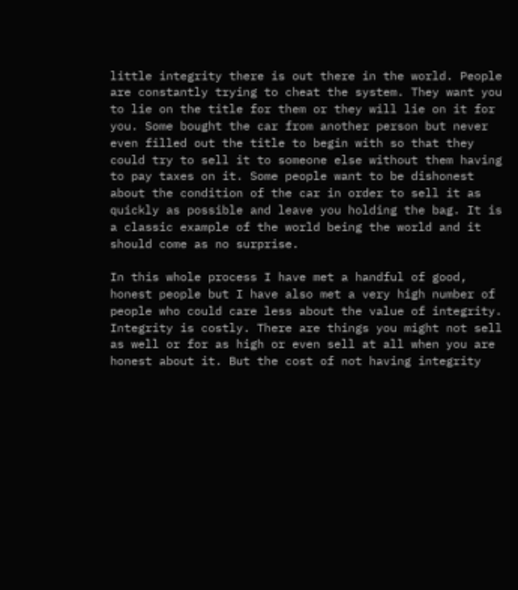little integrity there is out there in the world. People are constantly trying to cheat the system. They want you to lie on the title for them or they will lie on it for you. Some bought the car from another person but never even filled out the title to begin with so that they could try to sell it to someone else without them having to pay taxes on it. Some people want to be dishonest about the condition of the car in order to sell it as quickly as possible and leave you holding the bag. It is a classic example of the world being the world and it should come as no surprise.

In this whole process I have met a handful of good, honest people but I have also met a very high number of people who could care less about the value of integrity. Integrity is costly. There are things you might not sell as well or for as high or even sell at all when you are honest about it. But the cost of not having integrity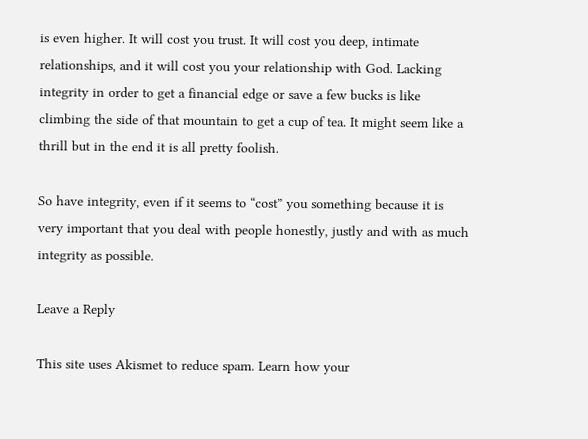is even higher. It will cost you trust. It will cost you deep, intimate relationships, and it will cost you your relationship with God. Lacking integrity in order to get a financial edge or save a few bucks is like climbing the side of that mountain to get a cup of tea. It might seem like a thrill but in the end it is all pretty foolish.

So have integrity, even if it seems to “cost” you something because it is very important that you deal with people honestly, justly and with as much integrity as possible.

Leave a Reply

This site uses Akismet to reduce spam. Learn how your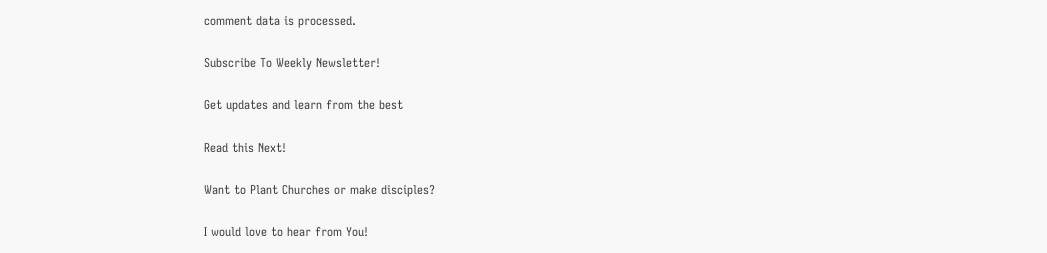comment data is processed.

Subscribe To Weekly Newsletter!

Get updates and learn from the best

Read this Next!

Want to Plant Churches or make disciples?

I would love to hear from You!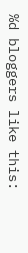%d bloggers like this: